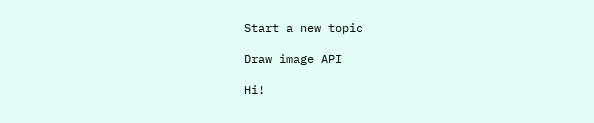Start a new topic

Draw image API

Hi!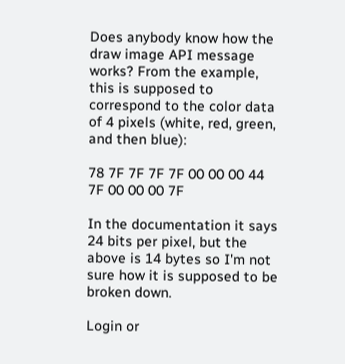Does anybody know how the draw image API message works? From the example, this is supposed to correspond to the color data of 4 pixels (white, red, green, and then blue):

78 7F 7F 7F 7F 00 00 00 44 7F 00 00 00 7F

In the documentation it says 24 bits per pixel, but the above is 14 bytes so I'm not sure how it is supposed to be broken down.

Login or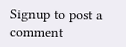Signup to post a comment